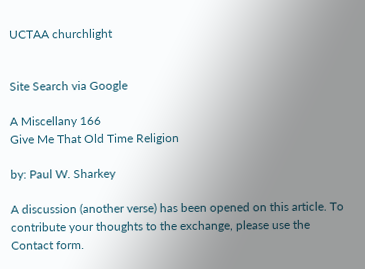UCTAA churchlight


Site Search via Google

A Miscellany 166
Give Me That Old Time Religion

by: Paul W. Sharkey

A discussion (another verse) has been opened on this article. To contribute your thoughts to the exchange, please use the Contact form.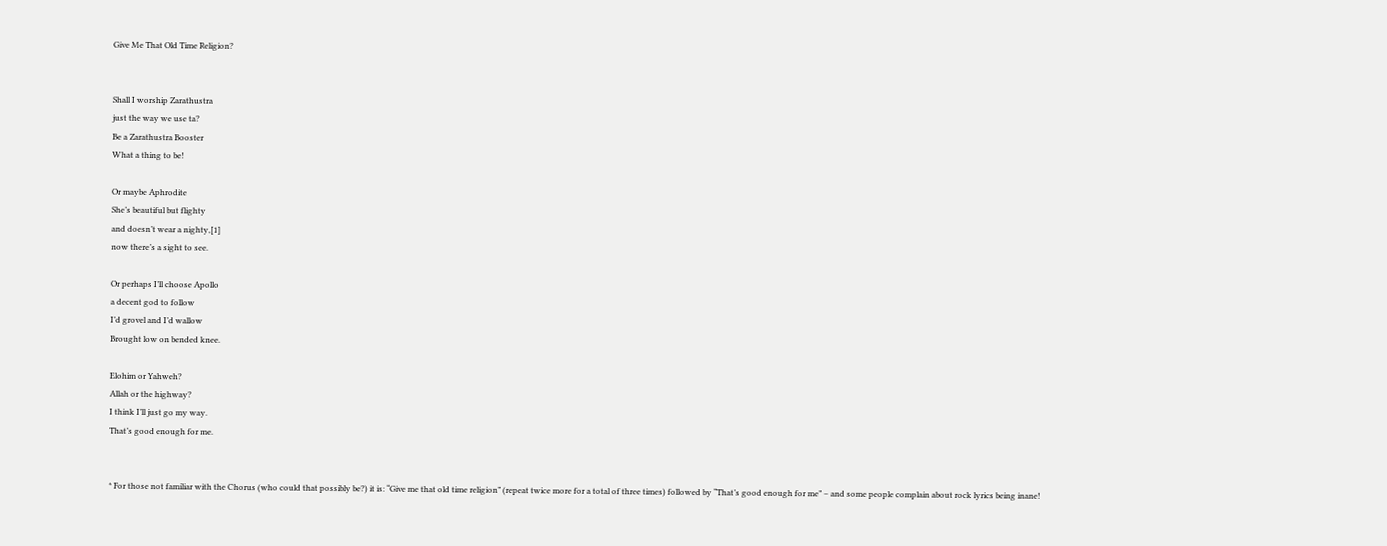Give Me That Old Time Religion?


Shall I worship Zarathustra
just the way we use ta?
Be a Zarathustra Booster
What a thing to be!

Or maybe Aphrodite
She’s beautiful but flighty
and doesn’t wear a nighty,[1]
now there’s a sight to see.

Or perhaps I’ll choose Apollo
a decent god to follow
I’d grovel and I’d wallow
Brought low on bended knee.

Elohim or Yahweh?
Allah or the highway?
I think I’ll just go my way.
That’s good enough for me.


* For those not familiar with the Chorus (who could that possibly be?) it is: “Give me that old time religion” (repeat twice more for a total of three times) followed by “That’s good enough for me” – and some people complain about rock lyrics being inane!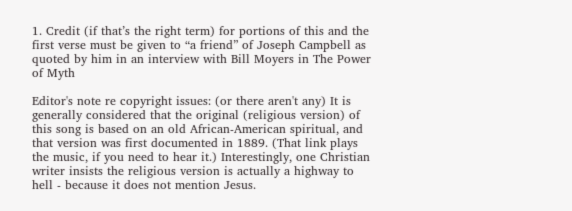1. Credit (if that’s the right term) for portions of this and the first verse must be given to “a friend” of Joseph Campbell as quoted by him in an interview with Bill Moyers in The Power of Myth

Editor's note re copyright issues: (or there aren't any) It is generally considered that the original (religious version) of this song is based on an old African-American spiritual, and that version was first documented in 1889. (That link plays the music, if you need to hear it.) Interestingly, one Christian writer insists the religious version is actually a highway to hell - because it does not mention Jesus.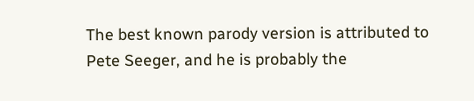The best known parody version is attributed to Pete Seeger, and he is probably the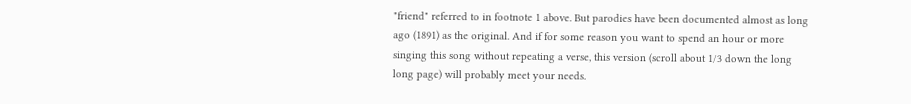"friend" referred to in footnote 1 above. But parodies have been documented almost as long ago (1891) as the original. And if for some reason you want to spend an hour or more singing this song without repeating a verse, this version (scroll about 1/3 down the long long page) will probably meet your needs.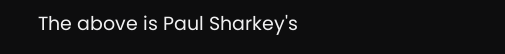The above is Paul Sharkey's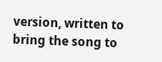version, written to bring the song to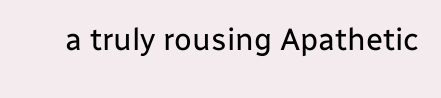a truly rousing Apathetic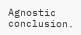Agnostic conclusion.